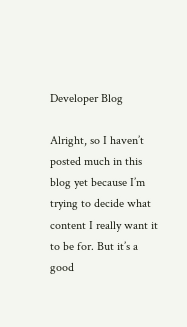Developer Blog

Alright, so I haven’t posted much in this blog yet because I’m trying to decide what content I really want it to be for. But it’s a good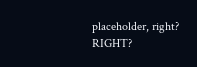placeholder, right? RIGHT?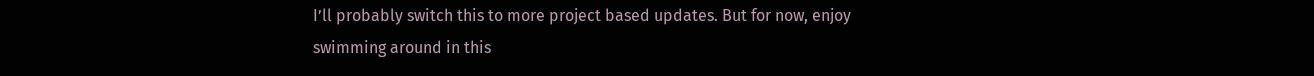I’ll probably switch this to more project based updates. But for now, enjoy swimming around in this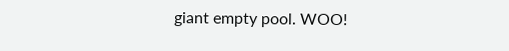giant empty pool. WOO!